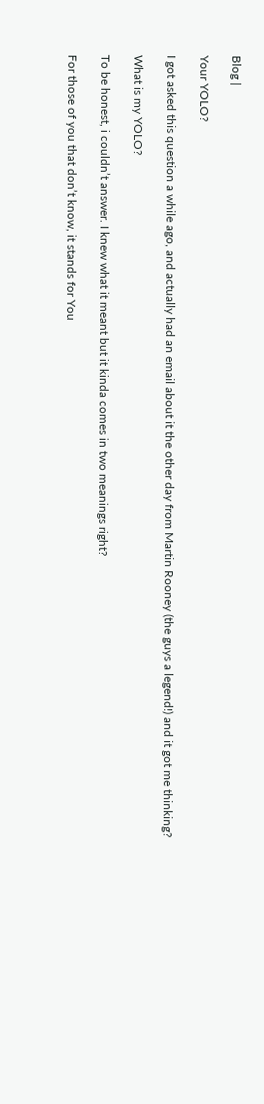Blog |

Your YOLO?

I got asked this question a while ago, and actually had an email about it the other day from Martin Rooney (the guys a legend!) and it got me thinking?

What is my YOLO?

To be honest, i couldn’t answer. I knew what it meant but it kinda comes in two meanings right?

For those of you that don’t know, it stands for You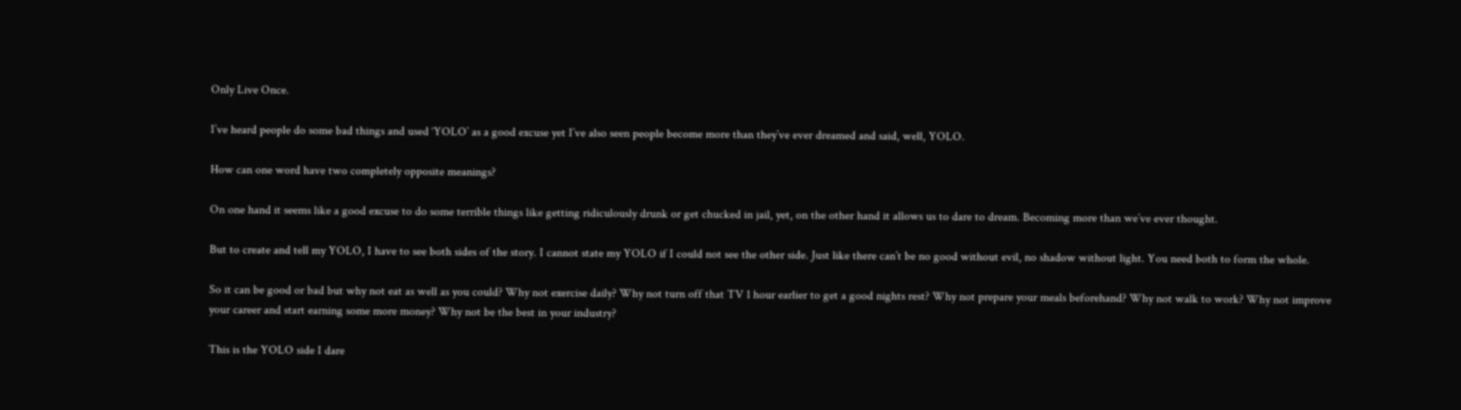Only Live Once.

I’ve heard people do some bad things and used ‘YOLO’ as a good excuse yet I’ve also seen people become more than they’ve ever dreamed and said, well, YOLO.

How can one word have two completely opposite meanings?

On one hand it seems like a good excuse to do some terrible things like getting ridiculously drunk or get chucked in jail, yet, on the other hand it allows us to dare to dream. Becoming more than we’ve ever thought.

But to create and tell my YOLO, I have to see both sides of the story. I cannot state my YOLO if I could not see the other side. Just like there can’t be no good without evil, no shadow without light. You need both to form the whole.

So it can be good or bad but why not eat as well as you could? Why not exercise daily? Why not turn off that TV 1 hour earlier to get a good nights rest? Why not prepare your meals beforehand? Why not walk to work? Why not improve your career and start earning some more money? Why not be the best in your industry?

This is the YOLO side I dare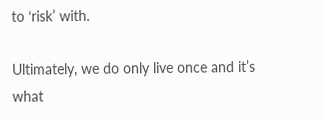to ‘risk’ with.

Ultimately, we do only live once and it’s what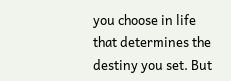you choose in life that determines the destiny you set. But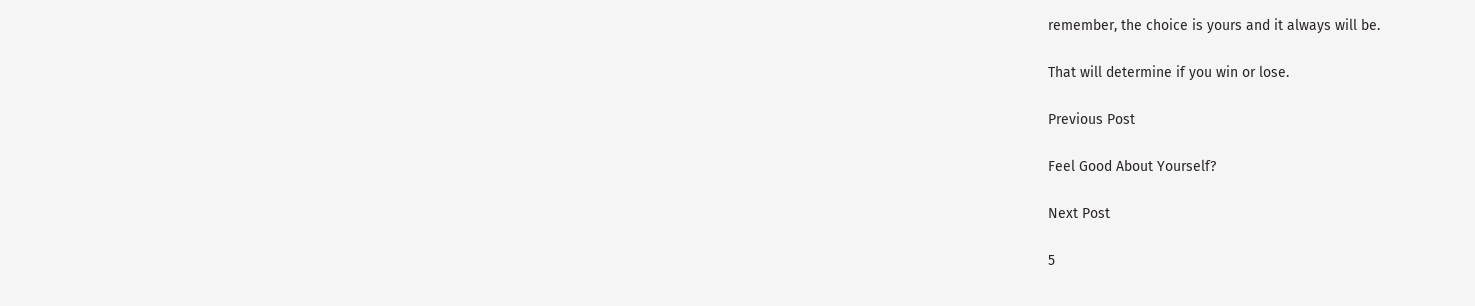remember, the choice is yours and it always will be.

That will determine if you win or lose.

Previous Post

Feel Good About Yourself?

Next Post

5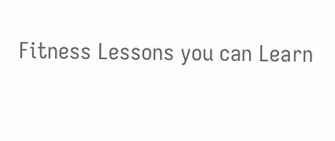Fitness Lessons you can Learn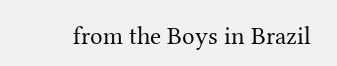from the Boys in Brazil